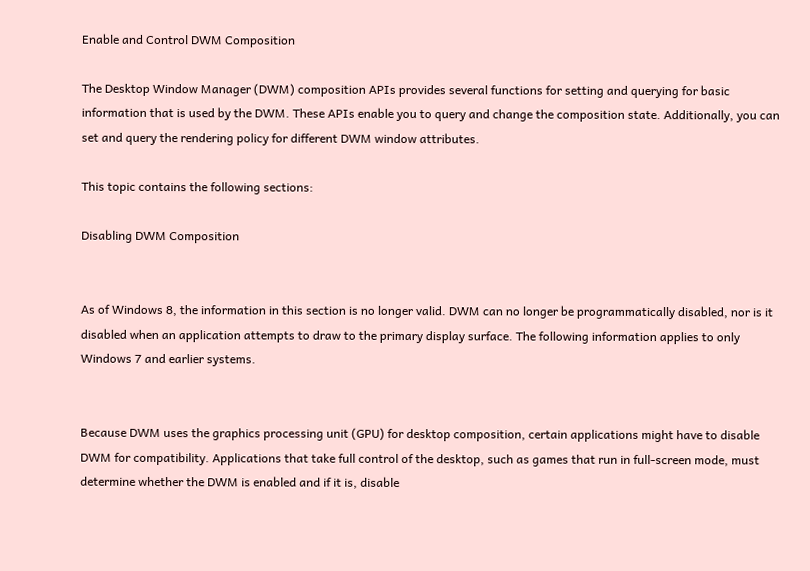Enable and Control DWM Composition

The Desktop Window Manager (DWM) composition APIs provides several functions for setting and querying for basic information that is used by the DWM. These APIs enable you to query and change the composition state. Additionally, you can set and query the rendering policy for different DWM window attributes.

This topic contains the following sections:

Disabling DWM Composition


As of Windows 8, the information in this section is no longer valid. DWM can no longer be programmatically disabled, nor is it disabled when an application attempts to draw to the primary display surface. The following information applies to only Windows 7 and earlier systems.


Because DWM uses the graphics processing unit (GPU) for desktop composition, certain applications might have to disable DWM for compatibility. Applications that take full control of the desktop, such as games that run in full-screen mode, must determine whether the DWM is enabled and if it is, disable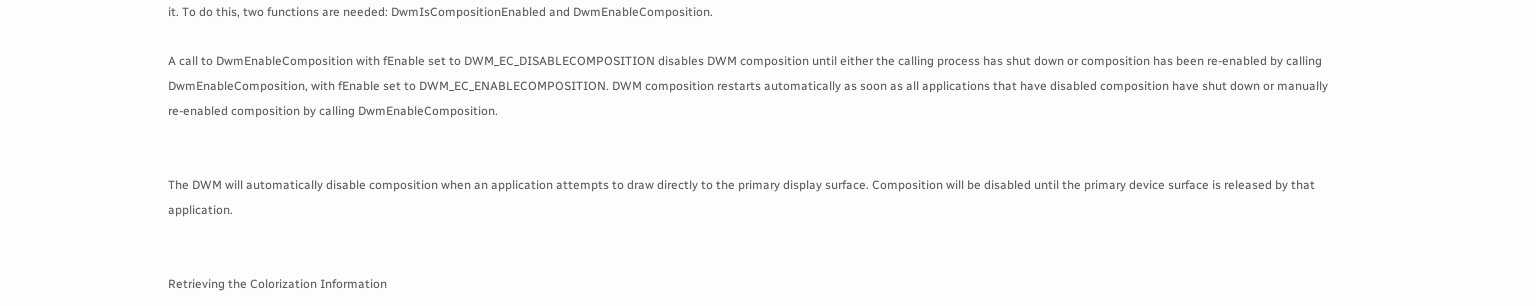it. To do this, two functions are needed: DwmIsCompositionEnabled and DwmEnableComposition.

A call to DwmEnableComposition with fEnable set to DWM_EC_DISABLECOMPOSITION disables DWM composition until either the calling process has shut down or composition has been re-enabled by calling DwmEnableComposition, with fEnable set to DWM_EC_ENABLECOMPOSITION. DWM composition restarts automatically as soon as all applications that have disabled composition have shut down or manually re-enabled composition by calling DwmEnableComposition.


The DWM will automatically disable composition when an application attempts to draw directly to the primary display surface. Composition will be disabled until the primary device surface is released by that application.


Retrieving the Colorization Information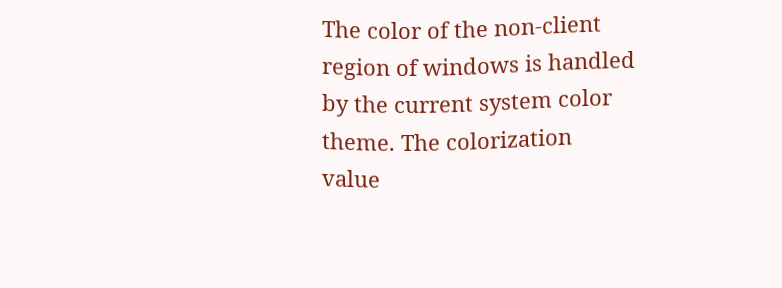The color of the non-client region of windows is handled by the current system color theme. The colorization value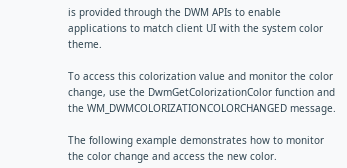is provided through the DWM APIs to enable applications to match client UI with the system color theme.

To access this colorization value and monitor the color change, use the DwmGetColorizationColor function and the WM_DWMCOLORIZATIONCOLORCHANGED message.

The following example demonstrates how to monitor the color change and access the new color.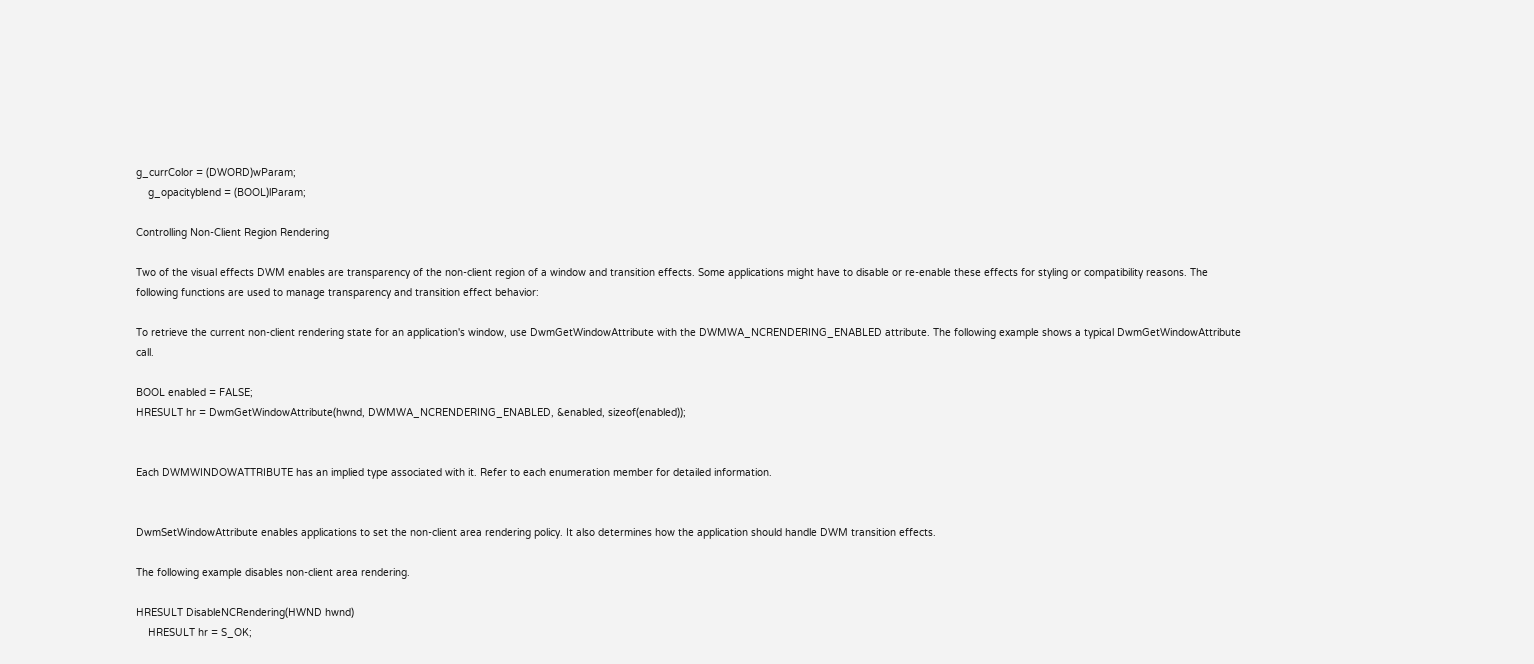g_currColor = (DWORD)wParam;
    g_opacityblend = (BOOL)lParam;

Controlling Non-Client Region Rendering

Two of the visual effects DWM enables are transparency of the non-client region of a window and transition effects. Some applications might have to disable or re-enable these effects for styling or compatibility reasons. The following functions are used to manage transparency and transition effect behavior:

To retrieve the current non-client rendering state for an application's window, use DwmGetWindowAttribute with the DWMWA_NCRENDERING_ENABLED attribute. The following example shows a typical DwmGetWindowAttribute call.

BOOL enabled = FALSE;
HRESULT hr = DwmGetWindowAttribute(hwnd, DWMWA_NCRENDERING_ENABLED, &enabled, sizeof(enabled));


Each DWMWINDOWATTRIBUTE has an implied type associated with it. Refer to each enumeration member for detailed information.


DwmSetWindowAttribute enables applications to set the non-client area rendering policy. It also determines how the application should handle DWM transition effects.

The following example disables non-client area rendering.

HRESULT DisableNCRendering(HWND hwnd)
    HRESULT hr = S_OK;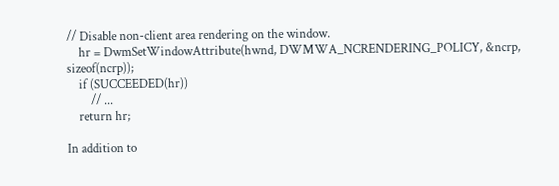// Disable non-client area rendering on the window.
    hr = DwmSetWindowAttribute(hwnd, DWMWA_NCRENDERING_POLICY, &ncrp, sizeof(ncrp));
    if (SUCCEEDED(hr))
        // ...
    return hr;

In addition to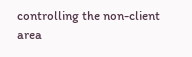controlling the non-client area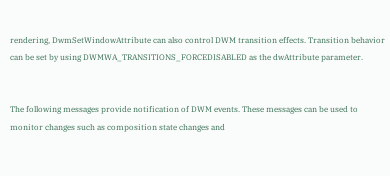rendering, DwmSetWindowAttribute can also control DWM transition effects. Transition behavior can be set by using DWMWA_TRANSITIONS_FORCEDISABLED as the dwAttribute parameter.


The following messages provide notification of DWM events. These messages can be used to monitor changes such as composition state changes and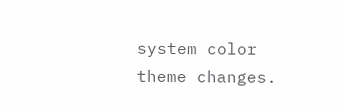system color theme changes.